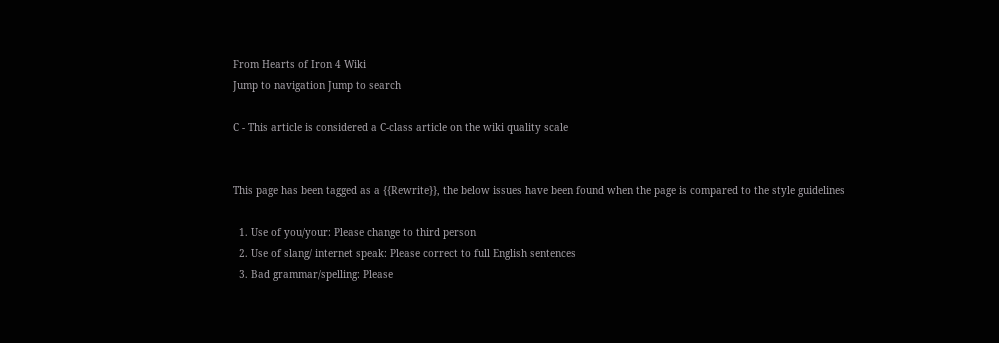From Hearts of Iron 4 Wiki
Jump to navigation Jump to search

C - This article is considered a C-class article on the wiki quality scale


This page has been tagged as a {{Rewrite}}, the below issues have been found when the page is compared to the style guidelines

  1. Use of you/your: Please change to third person
  2. Use of slang/ internet speak: Please correct to full English sentences
  3. Bad grammar/spelling: Please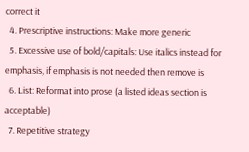correct it
  4. Prescriptive instructions: Make more generic
  5. Excessive use of bold/capitals: Use italics instead for emphasis, if emphasis is not needed then remove is
  6. List: Reformat into prose (a listed ideas section is acceptable)
  7. Repetitive strategy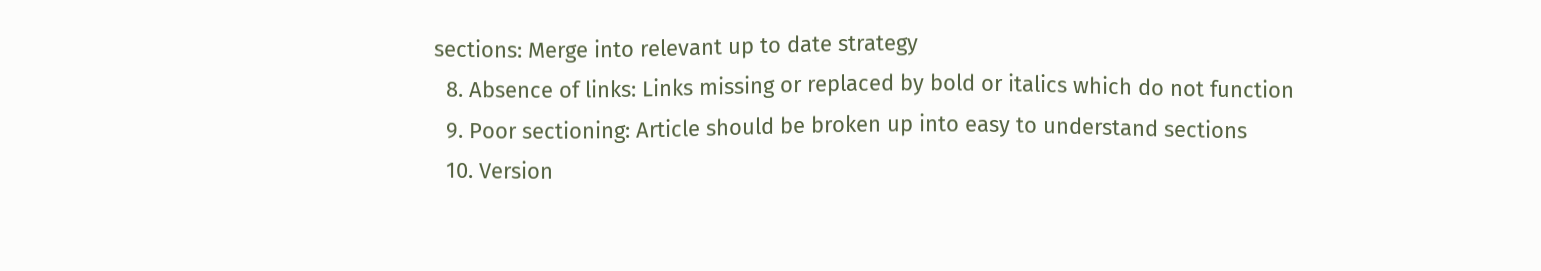sections: Merge into relevant up to date strategy
  8. Absence of links: Links missing or replaced by bold or italics which do not function
  9. Poor sectioning: Article should be broken up into easy to understand sections
  10. Version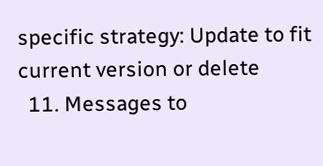specific strategy: Update to fit current version or delete
  11. Messages to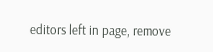editors left in page, remove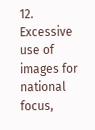12. Excessive use of images for national focus,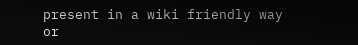present in a wiki friendly way or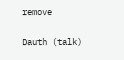remove

Dauth (talk)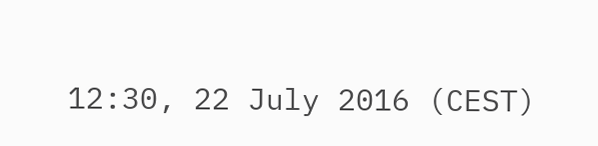12:30, 22 July 2016 (CEST)